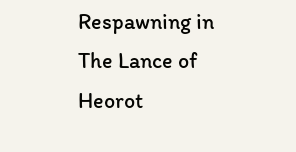Respawning in The Lance of Heorot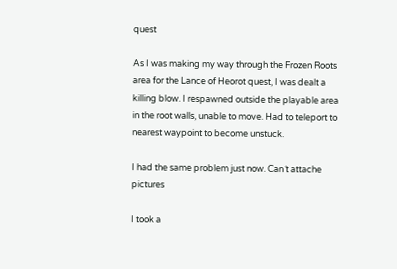quest

As I was making my way through the Frozen Roots area for the Lance of Heorot quest, I was dealt a killing blow. I respawned outside the playable area in the root walls, unable to move. Had to teleport to nearest waypoint to become unstuck.

I had the same problem just now. Can´t attache pictures

I took a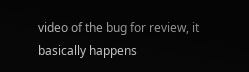video of the bug for review, it basically happens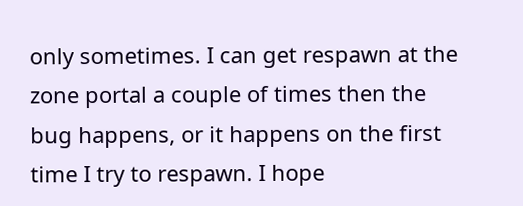only sometimes. I can get respawn at the zone portal a couple of times then the bug happens, or it happens on the first time I try to respawn. I hope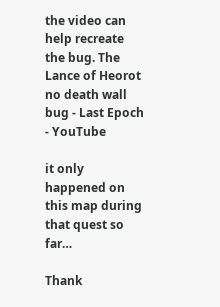the video can help recreate the bug. The Lance of Heorot no death wall bug - Last Epoch - YouTube

it only happened on this map during that quest so far…

Thank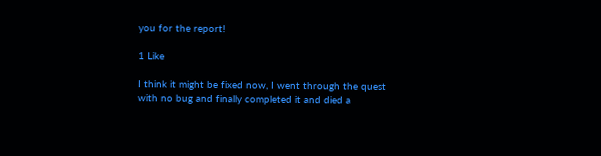you for the report!

1 Like

I think it might be fixed now, I went through the quest with no bug and finally completed it and died a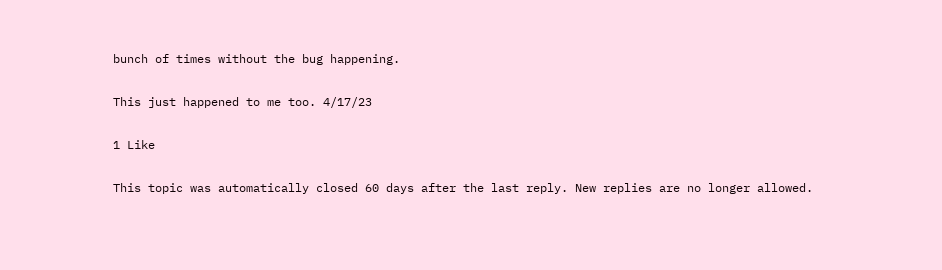bunch of times without the bug happening.

This just happened to me too. 4/17/23

1 Like

This topic was automatically closed 60 days after the last reply. New replies are no longer allowed.